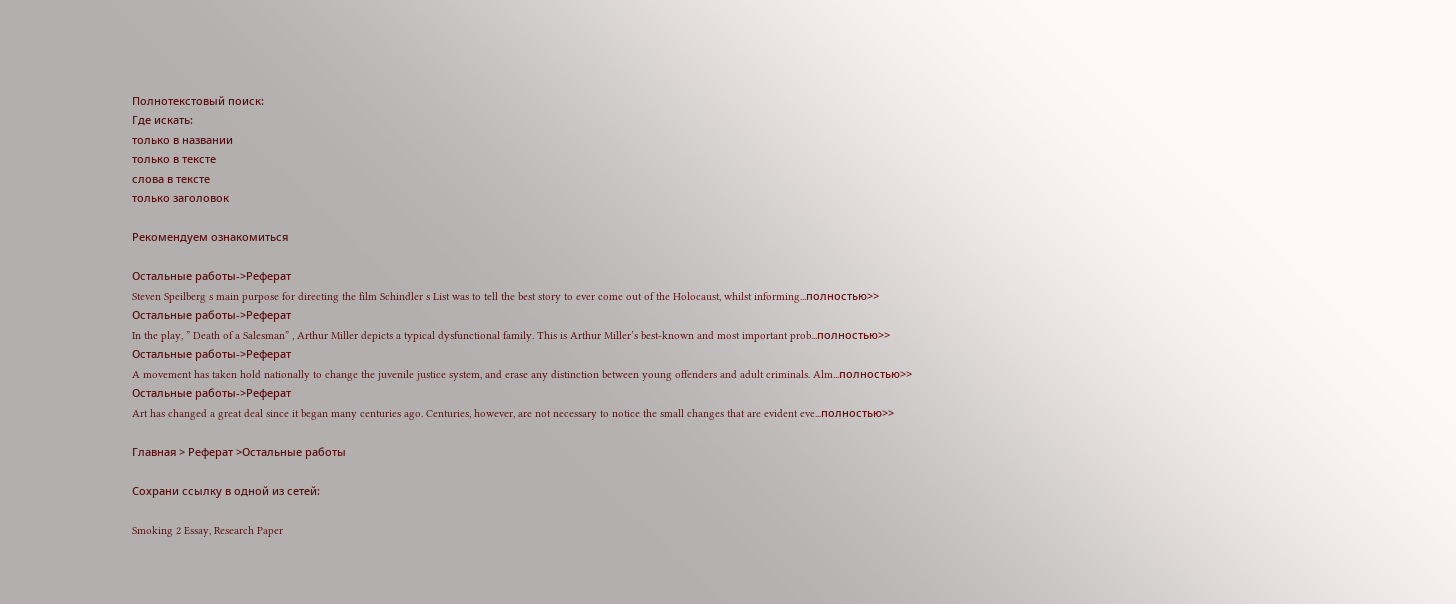Полнотекстовый поиск:
Где искать:
только в названии
только в тексте
слова в тексте
только заголовок

Рекомендуем ознакомиться

Остальные работы->Реферат
Steven Speilberg s main purpose for directing the film Schindler s List was to tell the best story to ever come out of the Holocaust, whilst informing...полностью>>
Остальные работы->Реферат
In the play, ” Death of a Salesman” , Arthur Miller depicts a typical dysfunctional family. This is Arthur Miller’s best-known and most important prob...полностью>>
Остальные работы->Реферат
A movement has taken hold nationally to change the juvenile justice system, and erase any distinction between young offenders and adult criminals. Alm...полностью>>
Остальные работы->Реферат
Art has changed a great deal since it began many centuries ago. Centuries, however, are not necessary to notice the small changes that are evident eve...полностью>>

Главная > Реферат >Остальные работы

Сохрани ссылку в одной из сетей:

Smoking 2 Essay, Research Paper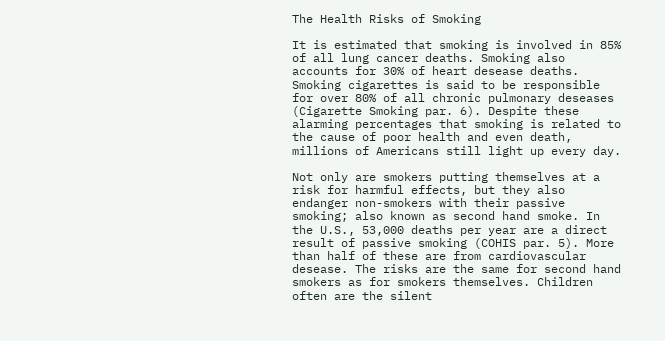The Health Risks of Smoking

It is estimated that smoking is involved in 85% of all lung cancer deaths. Smoking also accounts for 30% of heart desease deaths. Smoking cigarettes is said to be responsible for over 80% of all chronic pulmonary deseases (Cigarette Smoking par. 6). Despite these alarming percentages that smoking is related to the cause of poor health and even death, millions of Americans still light up every day.

Not only are smokers putting themselves at a risk for harmful effects, but they also endanger non-smokers with their passive smoking; also known as second hand smoke. In the U.S., 53,000 deaths per year are a direct result of passive smoking (COHIS par. 5). More than half of these are from cardiovascular desease. The risks are the same for second hand smokers as for smokers themselves. Children often are the silent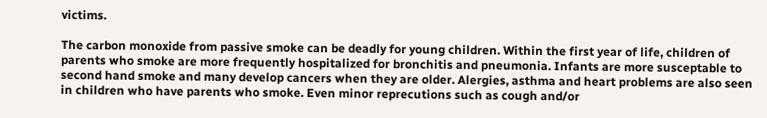victims.

The carbon monoxide from passive smoke can be deadly for young children. Within the first year of life, children of parents who smoke are more frequently hospitalized for bronchitis and pneumonia. Infants are more susceptable to second hand smoke and many develop cancers when they are older. Alergies, asthma and heart problems are also seen in children who have parents who smoke. Even minor reprecutions such as cough and/or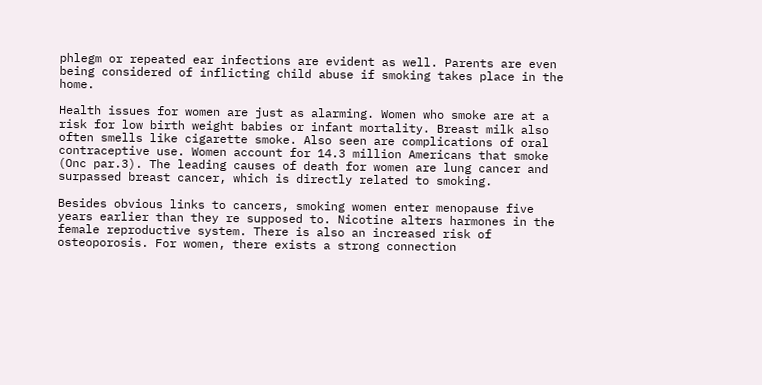phlegm or repeated ear infections are evident as well. Parents are even being considered of inflicting child abuse if smoking takes place in the home.

Health issues for women are just as alarming. Women who smoke are at a risk for low birth weight babies or infant mortality. Breast milk also often smells like cigarette smoke. Also seen are complications of oral contraceptive use. Women account for 14.3 million Americans that smoke (Onc par.3). The leading causes of death for women are lung cancer and surpassed breast cancer, which is directly related to smoking.

Besides obvious links to cancers, smoking women enter menopause five years earlier than they re supposed to. Nicotine alters harmones in the female reproductive system. There is also an increased risk of osteoporosis. For women, there exists a strong connection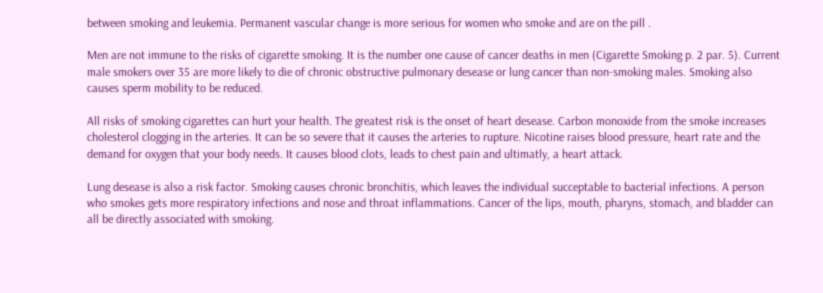between smoking and leukemia. Permanent vascular change is more serious for women who smoke and are on the pill .

Men are not immune to the risks of cigarette smoking. It is the number one cause of cancer deaths in men (Cigarette Smoking p. 2 par. 5). Current male smokers over 35 are more likely to die of chronic obstructive pulmonary desease or lung cancer than non-smoking males. Smoking also causes sperm mobility to be reduced.

All risks of smoking cigarettes can hurt your health. The greatest risk is the onset of heart desease. Carbon monoxide from the smoke increases cholesterol clogging in the arteries. It can be so severe that it causes the arteries to rupture. Nicotine raises blood pressure, heart rate and the demand for oxygen that your body needs. It causes blood clots, leads to chest pain and ultimatly, a heart attack.

Lung desease is also a risk factor. Smoking causes chronic bronchitis, which leaves the individual succeptable to bacterial infections. A person who smokes gets more respiratory infections and nose and throat inflammations. Cancer of the lips, mouth, pharyns, stomach, and bladder can all be directly associated with smoking.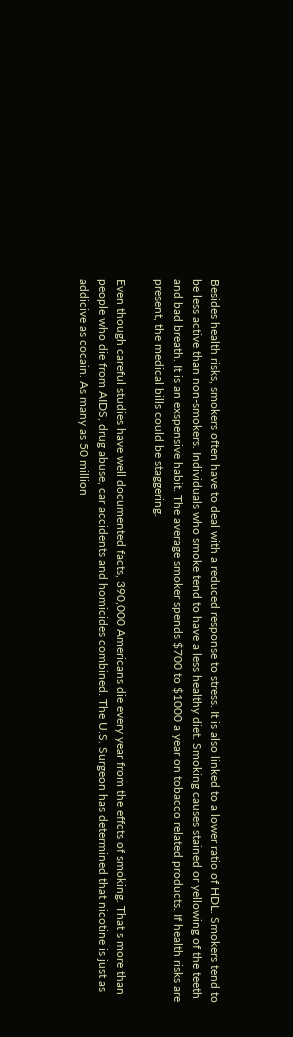Besides health risks, smokers often have to deal with a reduced response to stress. It is also linked to a lower ratio of HDL. Smokers tend to be less active than non-smokers. Individuals who smoke tend to have a less healthy diet. Smoking causes stained or yellowing of the teeth and bad breath. It is an exspensive habit. The average smoker spends $700 to $1000 a year on tobacco related products. If health risks are present, the medical bills could be staggering.

Even though careful studies have well documented facts, 390,000 Americans die every year from the effcts of smoking. That s more than people who die from AIDS, drug abuse, car accidents and homicides combined. The U.S. Surgeon has determined that nicotine is just as addicive as cocain. As many as 50 million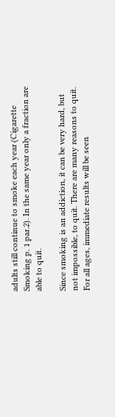adults still continue to smoke each year (Cigarette Smoking p. 1 par.2). In the same year only a fraction are able to quit.

Since smoking is an addiction, it can be very hard, but not impossible, to quit. There are many reasons to quit. For all ages, immediate results will be seen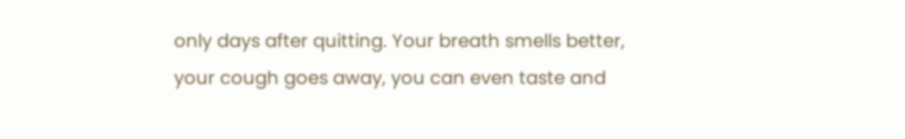only days after quitting. Your breath smells better, your cough goes away, you can even taste and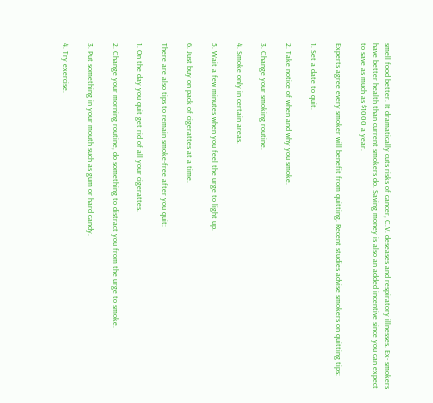smell food better. It dramatically cuts risks of cancer, C.V. deseases and respiratory illnesses. Ex- smokers have better health than current smokers do. Saving money is also an added incentive since you can expect to save as much as $1000 a year.

Experts agree every smoker will benefit from quitting. Recent studies advise smokers on quitting tips:

1. Set a date to quit.

2. Take notice of when and why you smoke.

3. Change your smoking routine.

4. Smoke only in certain areas.

5. Wait a few minutes when you feel the urge to light up.

6. Just buy on pack of cigerattes at a time.

There are also tips to remain smoke-free after you quit:

1. On the day you quit get rid of all your cigerattes.

2. Change your morning routine, do something to distract you from the urge to smoke.

3. Put something in your mouth such as gum or hard candy.

4. Try exercise.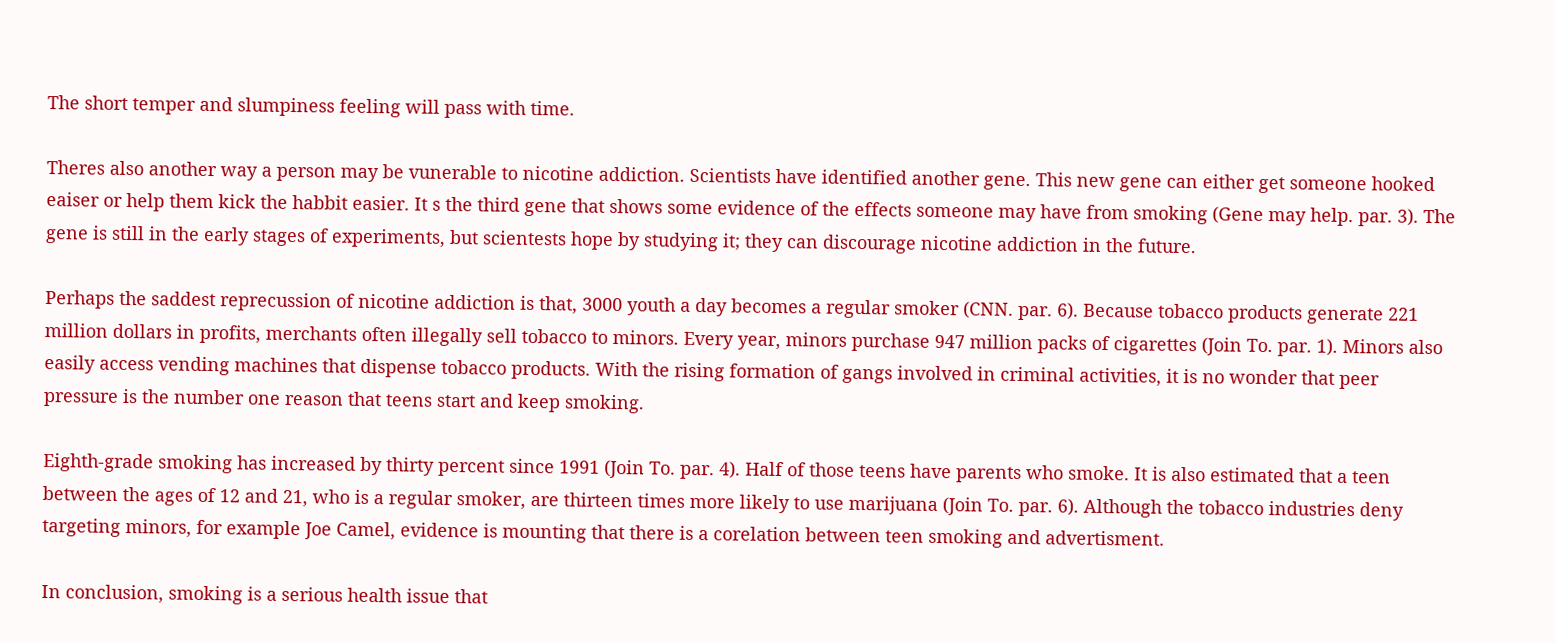The short temper and slumpiness feeling will pass with time.

Theres also another way a person may be vunerable to nicotine addiction. Scientists have identified another gene. This new gene can either get someone hooked eaiser or help them kick the habbit easier. It s the third gene that shows some evidence of the effects someone may have from smoking (Gene may help. par. 3). The gene is still in the early stages of experiments, but scientests hope by studying it; they can discourage nicotine addiction in the future.

Perhaps the saddest reprecussion of nicotine addiction is that, 3000 youth a day becomes a regular smoker (CNN. par. 6). Because tobacco products generate 221 million dollars in profits, merchants often illegally sell tobacco to minors. Every year, minors purchase 947 million packs of cigarettes (Join To. par. 1). Minors also easily access vending machines that dispense tobacco products. With the rising formation of gangs involved in criminal activities, it is no wonder that peer pressure is the number one reason that teens start and keep smoking.

Eighth-grade smoking has increased by thirty percent since 1991 (Join To. par. 4). Half of those teens have parents who smoke. It is also estimated that a teen between the ages of 12 and 21, who is a regular smoker, are thirteen times more likely to use marijuana (Join To. par. 6). Although the tobacco industries deny targeting minors, for example Joe Camel, evidence is mounting that there is a corelation between teen smoking and advertisment.

In conclusion, smoking is a serious health issue that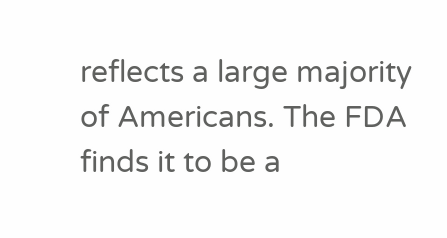reflects a large majority of Americans. The FDA finds it to be a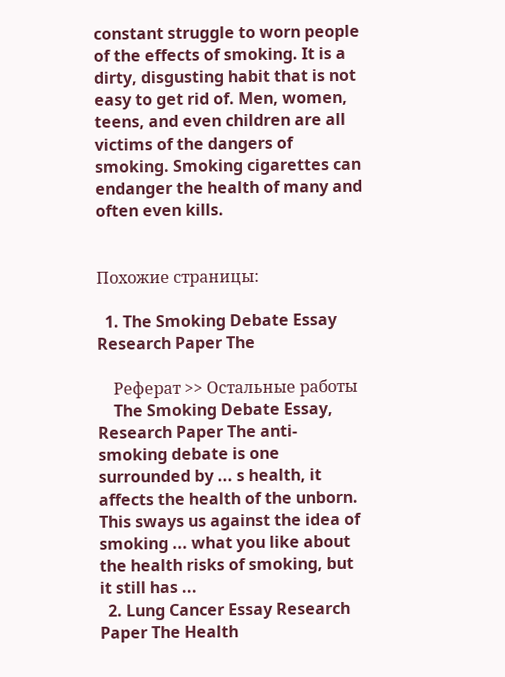constant struggle to worn people of the effects of smoking. It is a dirty, disgusting habit that is not easy to get rid of. Men, women, teens, and even children are all victims of the dangers of smoking. Smoking cigarettes can endanger the health of many and often even kills.


Похожие страницы:

  1. The Smoking Debate Essay Research Paper The

    Реферат >> Остальные работы
    The Smoking Debate Essay, Research Paper The anti-smoking debate is one surrounded by ... s health, it affects the health of the unborn. This sways us against the idea of smoking ... what you like about the health risks of smoking, but it still has ...
  2. Lung Cancer Essay Research Paper The Health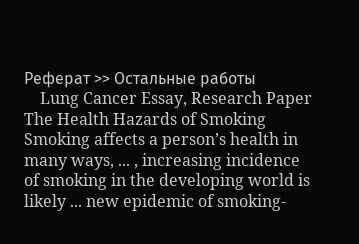Реферат >> Остальные работы
    Lung Cancer Essay, Research Paper The Health Hazards of Smoking Smoking affects a person’s health in many ways, ... , increasing incidence of smoking in the developing world is likely ... new epidemic of smoking-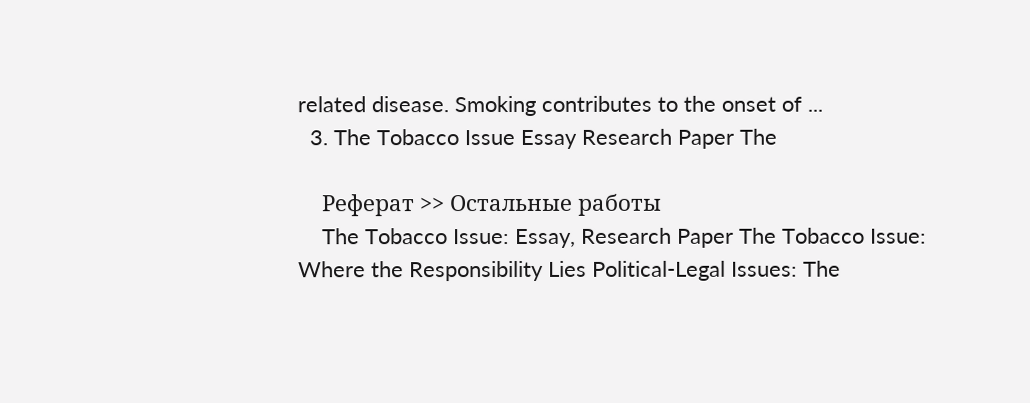related disease. Smoking contributes to the onset of ...
  3. The Tobacco Issue Essay Research Paper The

    Реферат >> Остальные работы
    The Tobacco Issue: Essay, Research Paper The Tobacco Issue: Where the Responsibility Lies Political-Legal Issues: The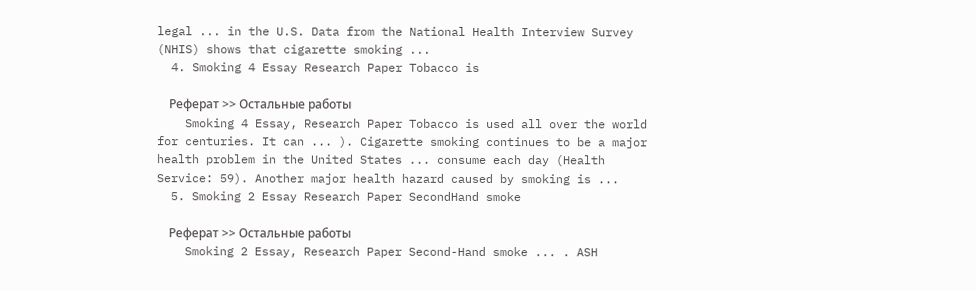legal ... in the U.S. Data from the National Health Interview Survey (NHIS) shows that cigarette smoking ...
  4. Smoking 4 Essay Research Paper Tobacco is

    Реферат >> Остальные работы
    Smoking 4 Essay, Research Paper Tobacco is used all over the world for centuries. It can ... ). Cigarette smoking continues to be a major health problem in the United States ... consume each day (Health Service: 59). Another major health hazard caused by smoking is ...
  5. Smoking 2 Essay Research Paper SecondHand smoke

    Реферат >> Остальные работы
    Smoking 2 Essay, Research Paper Second-Hand smoke ... . ASH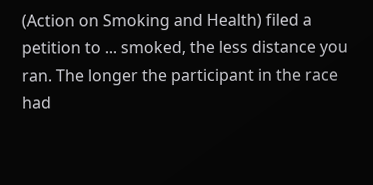(Action on Smoking and Health) filed a petition to ... smoked, the less distance you ran. The longer the participant in the race had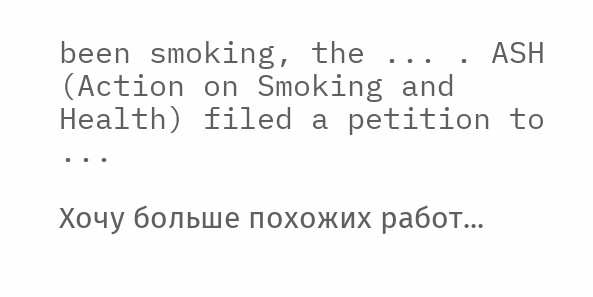been smoking, the ... . ASH (Action on Smoking and Health) filed a petition to ...

Хочу больше похожих работ...